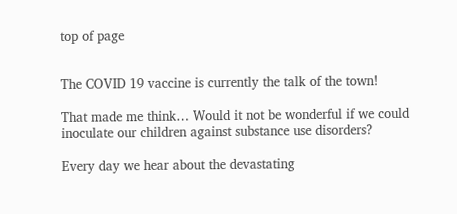top of page


The COVID 19 vaccine is currently the talk of the town!

That made me think… Would it not be wonderful if we could inoculate our children against substance use disorders?

Every day we hear about the devastating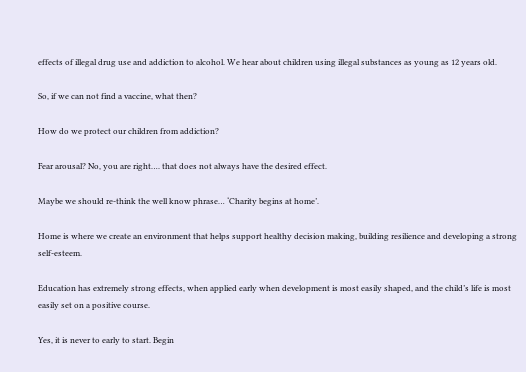effects of illegal drug use and addiction to alcohol. We hear about children using illegal substances as young as 12 years old.

So, if we can not find a vaccine, what then?

How do we protect our children from addiction?

Fear arousal? No, you are right…. that does not always have the desired effect.

Maybe we should re-think the well know phrase… ‘Charity begins at home’.

Home is where we create an environment that helps support healthy decision making, building resilience and developing a strong self-esteem.

Education has extremely strong effects, when applied early when development is most easily shaped, and the child’s life is most easily set on a positive course.

Yes, it is never to early to start. Begin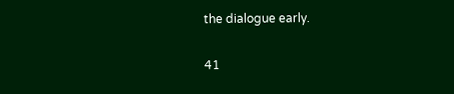the dialogue early.

41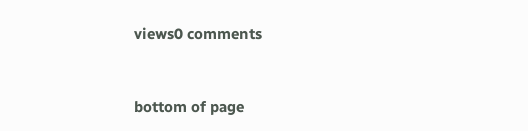views0 comments


bottom of page